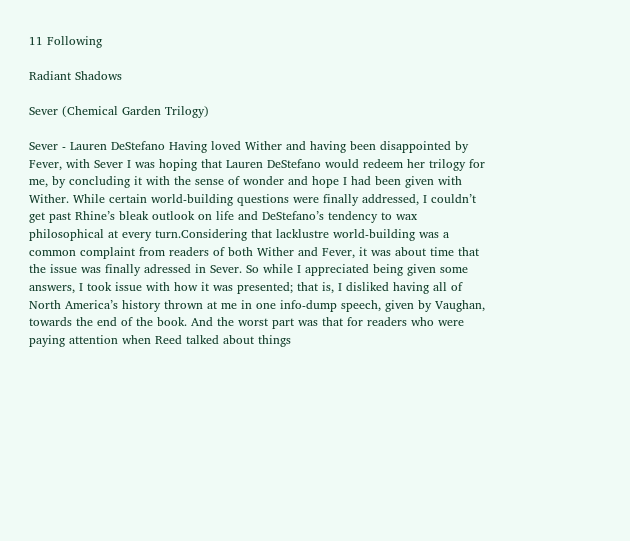11 Following

Radiant Shadows

Sever (Chemical Garden Trilogy)

Sever - Lauren DeStefano Having loved Wither and having been disappointed by Fever, with Sever I was hoping that Lauren DeStefano would redeem her trilogy for me, by concluding it with the sense of wonder and hope I had been given with Wither. While certain world-building questions were finally addressed, I couldn’t get past Rhine’s bleak outlook on life and DeStefano’s tendency to wax philosophical at every turn.Considering that lacklustre world-building was a common complaint from readers of both Wither and Fever, it was about time that the issue was finally adressed in Sever. So while I appreciated being given some answers, I took issue with how it was presented; that is, I disliked having all of North America’s history thrown at me in one info-dump speech, given by Vaughan, towards the end of the book. And the worst part was that for readers who were paying attention when Reed talked about things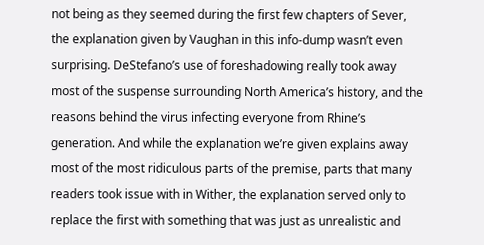not being as they seemed during the first few chapters of Sever, the explanation given by Vaughan in this info-dump wasn’t even surprising. DeStefano’s use of foreshadowing really took away most of the suspense surrounding North America’s history, and the reasons behind the virus infecting everyone from Rhine’s generation. And while the explanation we’re given explains away most of the most ridiculous parts of the premise, parts that many readers took issue with in Wither, the explanation served only to replace the first with something that was just as unrealistic and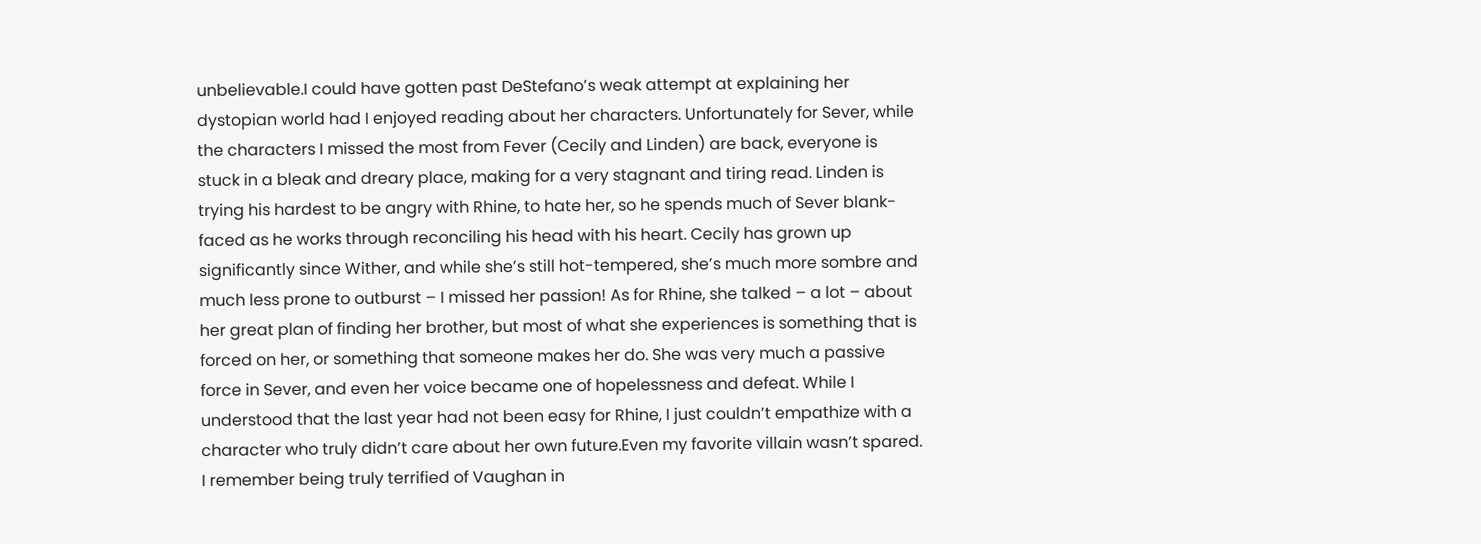unbelievable.I could have gotten past DeStefano’s weak attempt at explaining her dystopian world had I enjoyed reading about her characters. Unfortunately for Sever, while the characters I missed the most from Fever (Cecily and Linden) are back, everyone is stuck in a bleak and dreary place, making for a very stagnant and tiring read. Linden is trying his hardest to be angry with Rhine, to hate her, so he spends much of Sever blank-faced as he works through reconciling his head with his heart. Cecily has grown up significantly since Wither, and while she’s still hot-tempered, she’s much more sombre and much less prone to outburst – I missed her passion! As for Rhine, she talked – a lot – about her great plan of finding her brother, but most of what she experiences is something that is forced on her, or something that someone makes her do. She was very much a passive force in Sever, and even her voice became one of hopelessness and defeat. While I understood that the last year had not been easy for Rhine, I just couldn’t empathize with a character who truly didn’t care about her own future.Even my favorite villain wasn’t spared. I remember being truly terrified of Vaughan in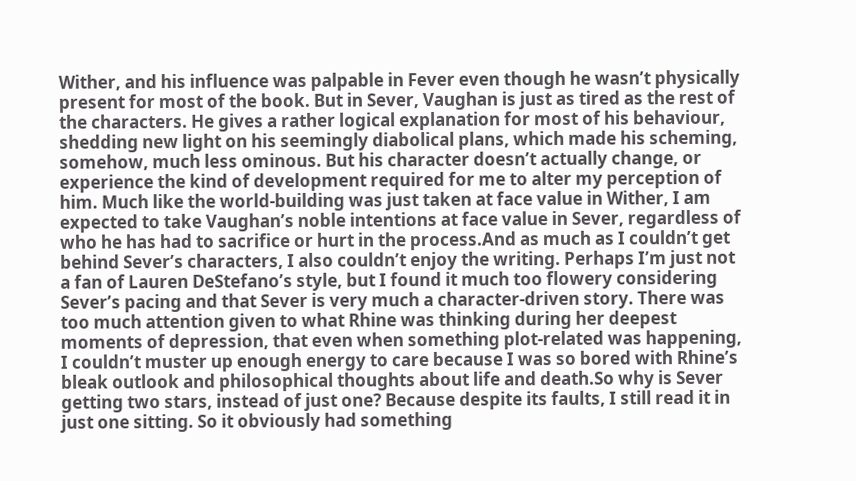Wither, and his influence was palpable in Fever even though he wasn’t physically present for most of the book. But in Sever, Vaughan is just as tired as the rest of the characters. He gives a rather logical explanation for most of his behaviour, shedding new light on his seemingly diabolical plans, which made his scheming, somehow, much less ominous. But his character doesn’t actually change, or experience the kind of development required for me to alter my perception of him. Much like the world-building was just taken at face value in Wither, I am expected to take Vaughan’s noble intentions at face value in Sever, regardless of who he has had to sacrifice or hurt in the process.And as much as I couldn’t get behind Sever’s characters, I also couldn’t enjoy the writing. Perhaps I’m just not a fan of Lauren DeStefano’s style, but I found it much too flowery considering Sever’s pacing and that Sever is very much a character-driven story. There was too much attention given to what Rhine was thinking during her deepest moments of depression, that even when something plot-related was happening, I couldn’t muster up enough energy to care because I was so bored with Rhine’s bleak outlook and philosophical thoughts about life and death.So why is Sever getting two stars, instead of just one? Because despite its faults, I still read it in just one sitting. So it obviously had something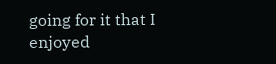going for it that I enjoyed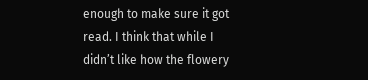enough to make sure it got read. I think that while I didn’t like how the flowery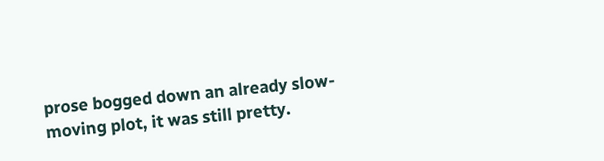prose bogged down an already slow-moving plot, it was still pretty.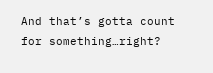And that’s gotta count for something…right?